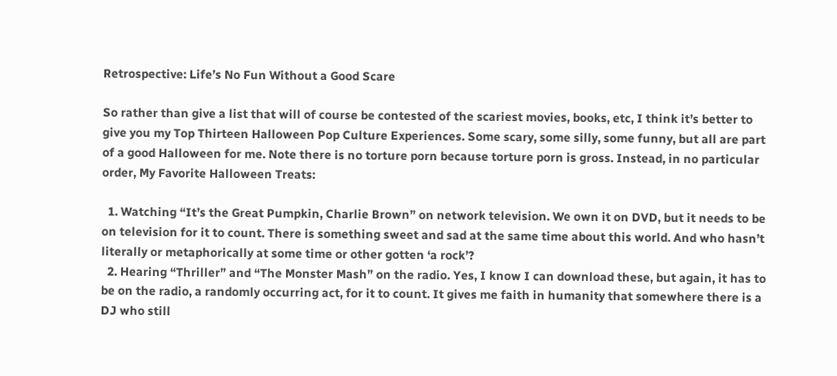Retrospective: Life’s No Fun Without a Good Scare

So rather than give a list that will of course be contested of the scariest movies, books, etc, I think it’s better to give you my Top Thirteen Halloween Pop Culture Experiences. Some scary, some silly, some funny, but all are part of a good Halloween for me. Note there is no torture porn because torture porn is gross. Instead, in no particular order, My Favorite Halloween Treats:

  1. Watching “It’s the Great Pumpkin, Charlie Brown” on network television. We own it on DVD, but it needs to be on television for it to count. There is something sweet and sad at the same time about this world. And who hasn’t literally or metaphorically at some time or other gotten ‘a rock’?
  2. Hearing “Thriller” and “The Monster Mash” on the radio. Yes, I know I can download these, but again, it has to be on the radio, a randomly occurring act, for it to count. It gives me faith in humanity that somewhere there is a DJ who still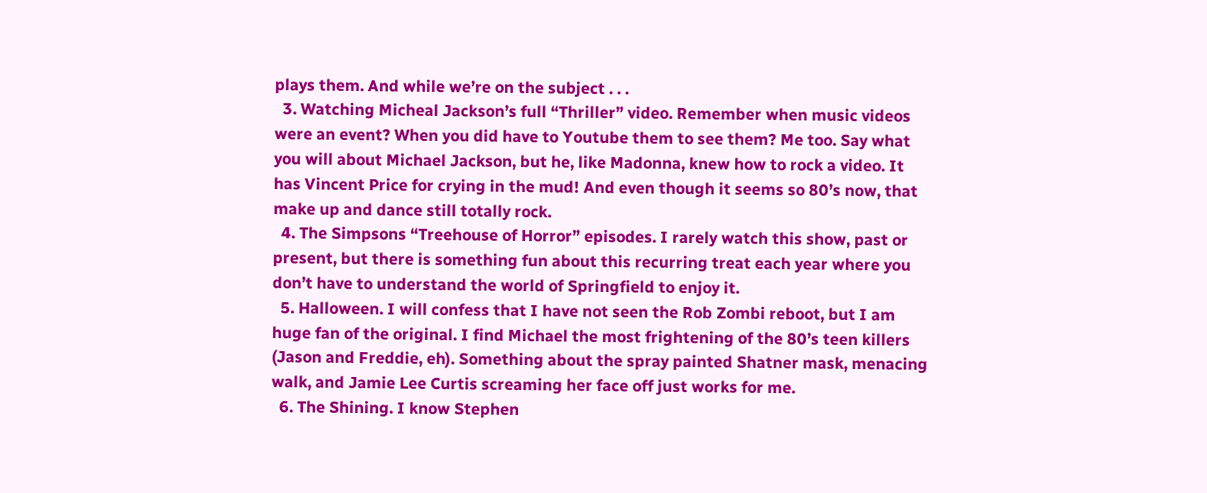plays them. And while we’re on the subject . . .
  3. Watching Micheal Jackson’s full “Thriller” video. Remember when music videos were an event? When you did have to Youtube them to see them? Me too. Say what you will about Michael Jackson, but he, like Madonna, knew how to rock a video. It has Vincent Price for crying in the mud! And even though it seems so 80’s now, that make up and dance still totally rock.
  4. The Simpsons “Treehouse of Horror” episodes. I rarely watch this show, past or present, but there is something fun about this recurring treat each year where you don’t have to understand the world of Springfield to enjoy it.
  5. Halloween. I will confess that I have not seen the Rob Zombi reboot, but I am huge fan of the original. I find Michael the most frightening of the 80’s teen killers (Jason and Freddie, eh). Something about the spray painted Shatner mask, menacing walk, and Jamie Lee Curtis screaming her face off just works for me.
  6. The Shining. I know Stephen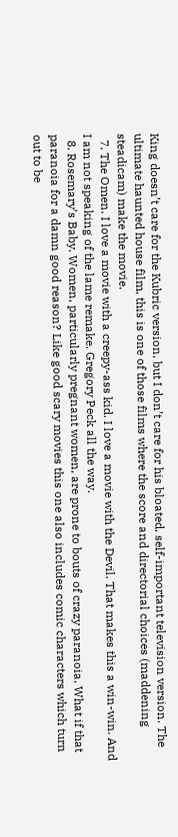King doesn’t care for the Kubric version, but I don’t care for his bloated, self-important television version. The ultimate haunted house film, this is one of those films where the score and directorial choices (maddening steadicam) make the movie.
  7. The Omen. I love a movie with a creepy-ass kid. I love a movie with the Devil. That makes this a win-win. And I am not speaking of the lame remake. Gregory Peck all the way.
  8. Rosemary’s Baby. Women, particularly pregnant women, are prone to bouts of crazy paranoia. What if that paranoia for a damn good reason? Like good scary movies this one also includes comic characters which turn out to be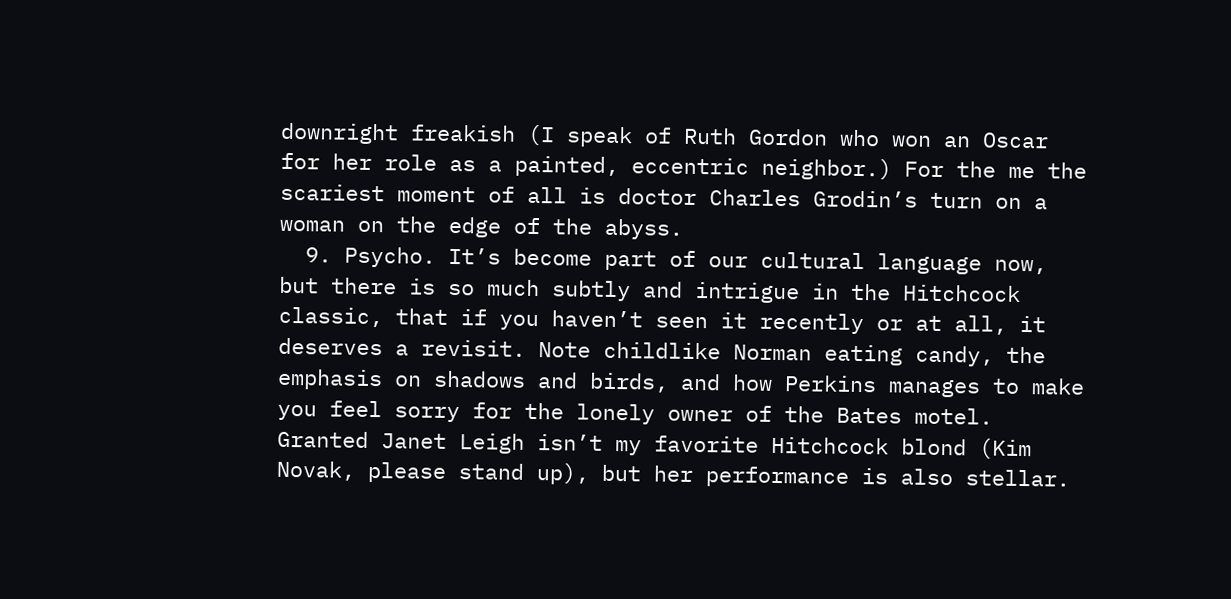downright freakish (I speak of Ruth Gordon who won an Oscar for her role as a painted, eccentric neighbor.) For the me the scariest moment of all is doctor Charles Grodin’s turn on a woman on the edge of the abyss.
  9. Psycho. It’s become part of our cultural language now, but there is so much subtly and intrigue in the Hitchcock classic, that if you haven’t seen it recently or at all, it deserves a revisit. Note childlike Norman eating candy, the emphasis on shadows and birds, and how Perkins manages to make you feel sorry for the lonely owner of the Bates motel. Granted Janet Leigh isn’t my favorite Hitchcock blond (Kim Novak, please stand up), but her performance is also stellar.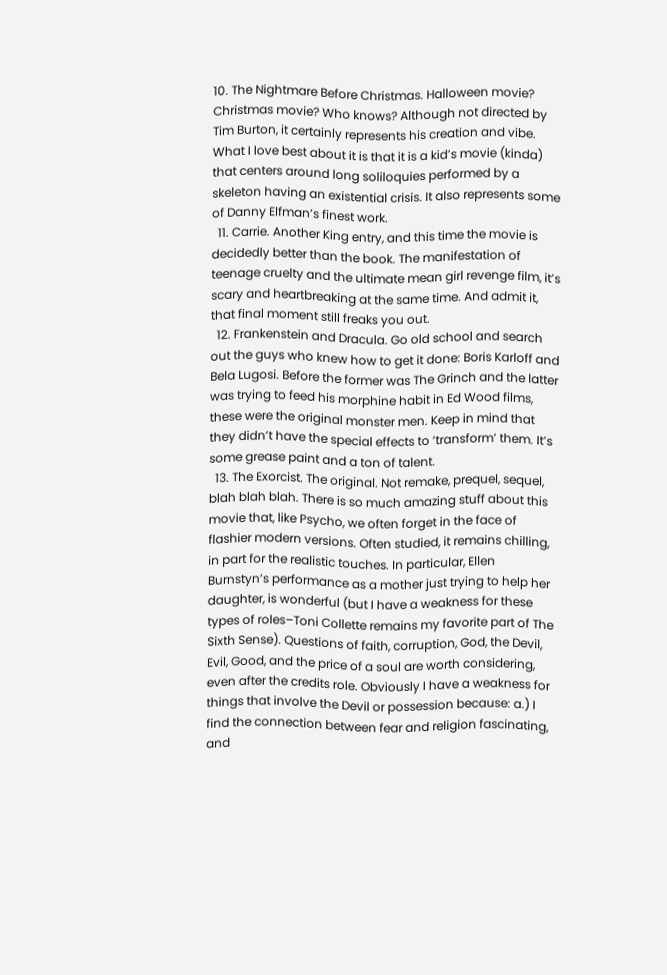10. The Nightmare Before Christmas. Halloween movie? Christmas movie? Who knows? Although not directed by Tim Burton, it certainly represents his creation and vibe. What I love best about it is that it is a kid’s movie (kinda) that centers around long soliloquies performed by a skeleton having an existential crisis. It also represents some of Danny Elfman’s finest work.
  11. Carrie. Another King entry, and this time the movie is decidedly better than the book. The manifestation of teenage cruelty and the ultimate mean girl revenge film, it’s scary and heartbreaking at the same time. And admit it, that final moment still freaks you out.
  12. Frankenstein and Dracula. Go old school and search out the guys who knew how to get it done: Boris Karloff and Bela Lugosi. Before the former was The Grinch and the latter was trying to feed his morphine habit in Ed Wood films, these were the original monster men. Keep in mind that they didn’t have the special effects to ‘transform’ them. It’s some grease paint and a ton of talent.
  13. The Exorcist. The original. Not remake, prequel, sequel, blah blah blah. There is so much amazing stuff about this movie that, like Psycho, we often forget in the face of flashier modern versions. Often studied, it remains chilling, in part for the realistic touches. In particular, Ellen Burnstyn’s performance as a mother just trying to help her daughter, is wonderful (but I have a weakness for these types of roles–Toni Collette remains my favorite part of The Sixth Sense). Questions of faith, corruption, God, the Devil, Evil, Good, and the price of a soul are worth considering, even after the credits role. Obviously I have a weakness for things that involve the Devil or possession because: a.) I find the connection between fear and religion fascinating, and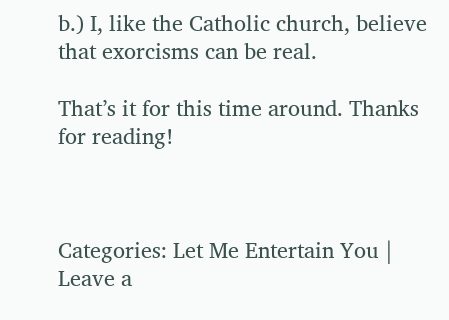b.) I, like the Catholic church, believe that exorcisms can be real.

That’s it for this time around. Thanks for reading!



Categories: Let Me Entertain You | Leave a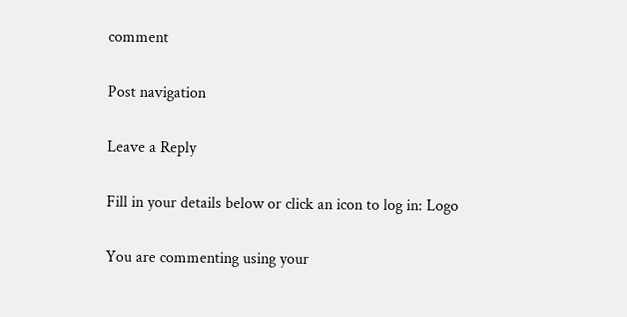comment

Post navigation

Leave a Reply

Fill in your details below or click an icon to log in: Logo

You are commenting using your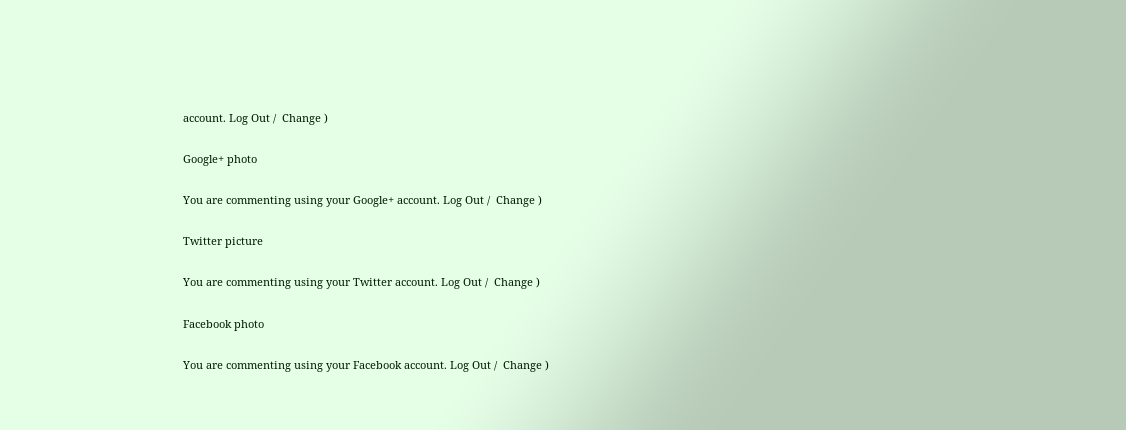account. Log Out /  Change )

Google+ photo

You are commenting using your Google+ account. Log Out /  Change )

Twitter picture

You are commenting using your Twitter account. Log Out /  Change )

Facebook photo

You are commenting using your Facebook account. Log Out /  Change )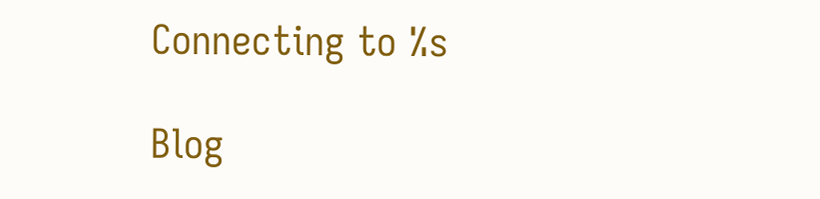Connecting to %s

Blog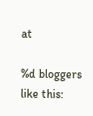at

%d bloggers like this: